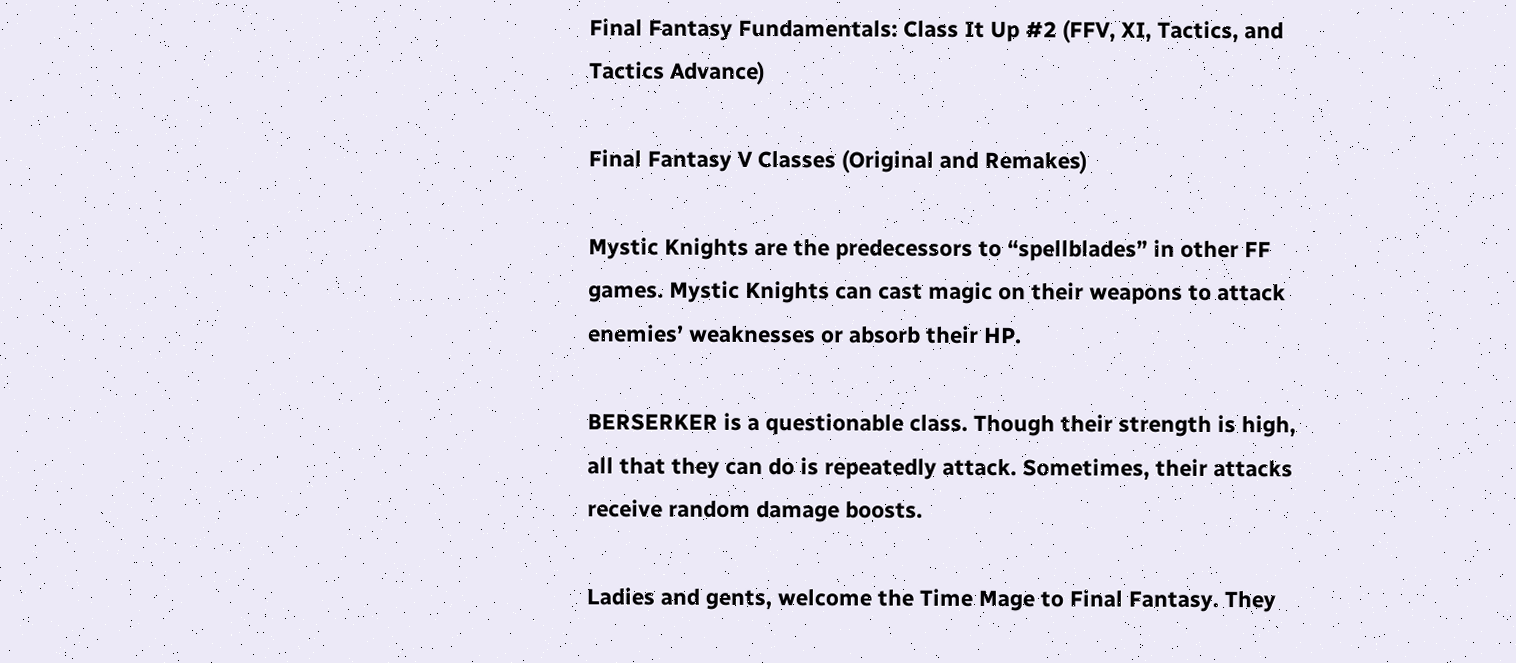Final Fantasy Fundamentals: Class It Up #2 (FFV, XI, Tactics, and Tactics Advance)

Final Fantasy V Classes (Original and Remakes)

Mystic Knights are the predecessors to “spellblades” in other FF games. Mystic Knights can cast magic on their weapons to attack enemies’ weaknesses or absorb their HP.

BERSERKER is a questionable class. Though their strength is high, all that they can do is repeatedly attack. Sometimes, their attacks receive random damage boosts.

Ladies and gents, welcome the Time Mage to Final Fantasy. They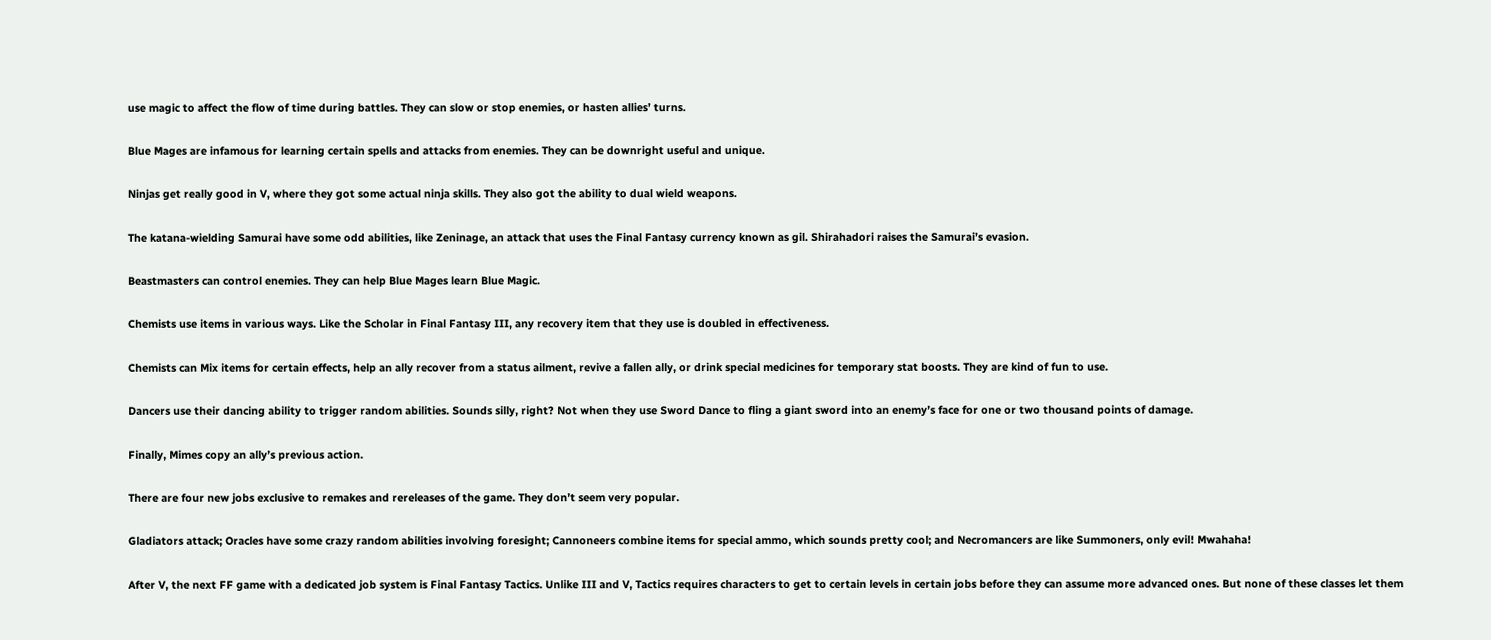use magic to affect the flow of time during battles. They can slow or stop enemies, or hasten allies’ turns.

Blue Mages are infamous for learning certain spells and attacks from enemies. They can be downright useful and unique.

Ninjas get really good in V, where they got some actual ninja skills. They also got the ability to dual wield weapons.

The katana-wielding Samurai have some odd abilities, like Zeninage, an attack that uses the Final Fantasy currency known as gil. Shirahadori raises the Samurai’s evasion.

Beastmasters can control enemies. They can help Blue Mages learn Blue Magic.

Chemists use items in various ways. Like the Scholar in Final Fantasy III, any recovery item that they use is doubled in effectiveness.

Chemists can Mix items for certain effects, help an ally recover from a status ailment, revive a fallen ally, or drink special medicines for temporary stat boosts. They are kind of fun to use.

Dancers use their dancing ability to trigger random abilities. Sounds silly, right? Not when they use Sword Dance to fling a giant sword into an enemy’s face for one or two thousand points of damage.

Finally, Mimes copy an ally’s previous action.

There are four new jobs exclusive to remakes and rereleases of the game. They don’t seem very popular.

Gladiators attack; Oracles have some crazy random abilities involving foresight; Cannoneers combine items for special ammo, which sounds pretty cool; and Necromancers are like Summoners, only evil! Mwahaha!

After V, the next FF game with a dedicated job system is Final Fantasy Tactics. Unlike III and V, Tactics requires characters to get to certain levels in certain jobs before they can assume more advanced ones. But none of these classes let them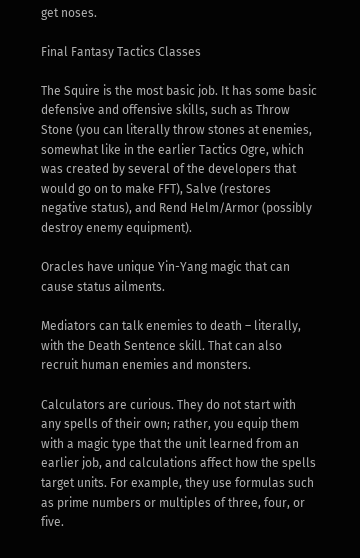get noses.

Final Fantasy Tactics Classes

The Squire is the most basic job. It has some basic defensive and offensive skills, such as Throw Stone (you can literally throw stones at enemies, somewhat like in the earlier Tactics Ogre, which was created by several of the developers that would go on to make FFT), Salve (restores negative status), and Rend Helm/Armor (possibly destroy enemy equipment).

Oracles have unique Yin-Yang magic that can cause status ailments.

Mediators can talk enemies to death – literally, with the Death Sentence skill. That can also recruit human enemies and monsters.

Calculators are curious. They do not start with any spells of their own; rather, you equip them with a magic type that the unit learned from an earlier job, and calculations affect how the spells target units. For example, they use formulas such as prime numbers or multiples of three, four, or five.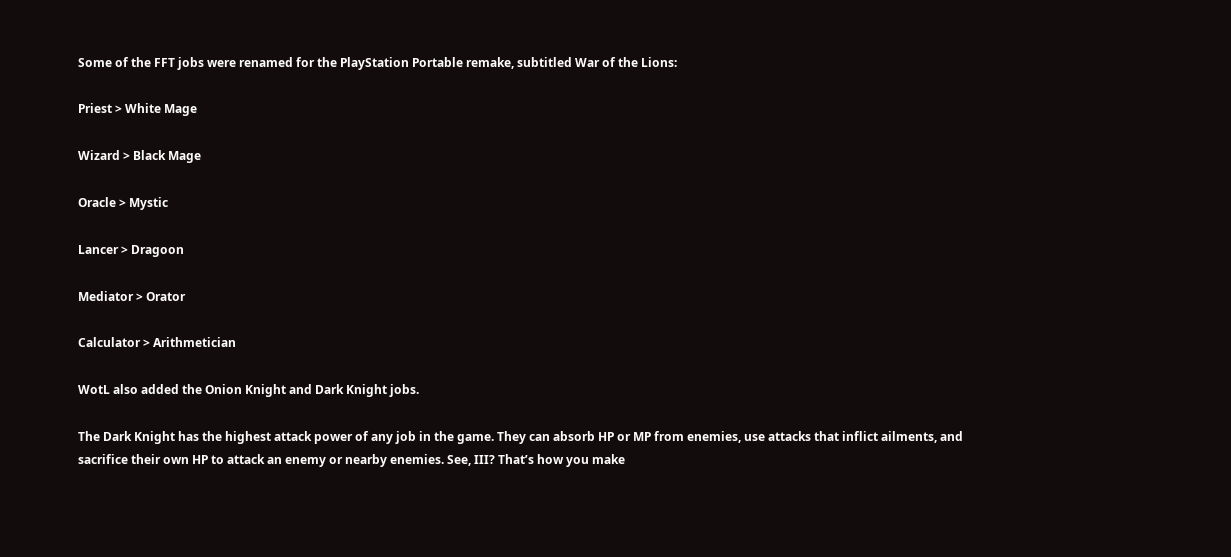Some of the FFT jobs were renamed for the PlayStation Portable remake, subtitled War of the Lions:

Priest > White Mage

Wizard > Black Mage

Oracle > Mystic

Lancer > Dragoon

Mediator > Orator

Calculator > Arithmetician

WotL also added the Onion Knight and Dark Knight jobs.

The Dark Knight has the highest attack power of any job in the game. They can absorb HP or MP from enemies, use attacks that inflict ailments, and sacrifice their own HP to attack an enemy or nearby enemies. See, III? That’s how you make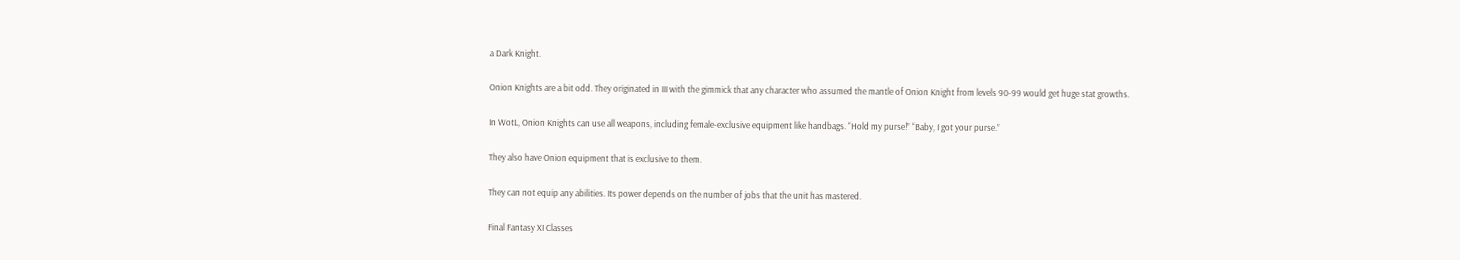a Dark Knight.

Onion Knights are a bit odd. They originated in III with the gimmick that any character who assumed the mantle of Onion Knight from levels 90-99 would get huge stat growths.

In WotL, Onion Knights can use all weapons, including female-exclusive equipment like handbags. “Hold my purse!” “Baby, I got your purse.”

They also have Onion equipment that is exclusive to them.

They can not equip any abilities. Its power depends on the number of jobs that the unit has mastered.

Final Fantasy XI Classes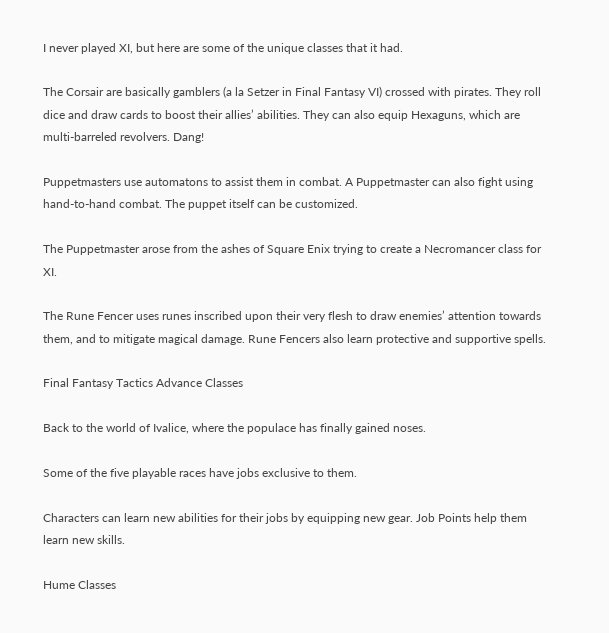I never played XI, but here are some of the unique classes that it had.

The Corsair are basically gamblers (a la Setzer in Final Fantasy VI) crossed with pirates. They roll dice and draw cards to boost their allies’ abilities. They can also equip Hexaguns, which are multi-barreled revolvers. Dang!

Puppetmasters use automatons to assist them in combat. A Puppetmaster can also fight using hand-to-hand combat. The puppet itself can be customized.

The Puppetmaster arose from the ashes of Square Enix trying to create a Necromancer class for XI.

The Rune Fencer uses runes inscribed upon their very flesh to draw enemies’ attention towards them, and to mitigate magical damage. Rune Fencers also learn protective and supportive spells.

Final Fantasy Tactics Advance Classes

Back to the world of Ivalice, where the populace has finally gained noses.

Some of the five playable races have jobs exclusive to them.

Characters can learn new abilities for their jobs by equipping new gear. Job Points help them learn new skills.

Hume Classes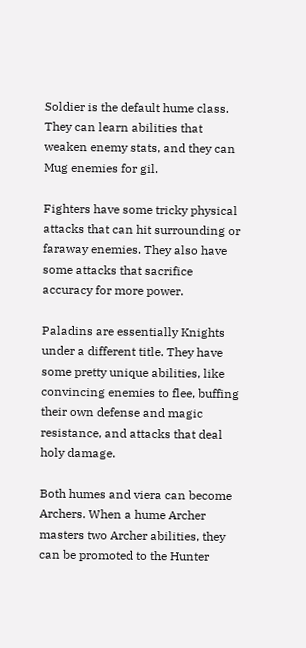Soldier is the default hume class. They can learn abilities that weaken enemy stats, and they can Mug enemies for gil.

Fighters have some tricky physical attacks that can hit surrounding or faraway enemies. They also have some attacks that sacrifice accuracy for more power.

Paladins are essentially Knights under a different title. They have some pretty unique abilities, like convincing enemies to flee, buffing their own defense and magic resistance, and attacks that deal holy damage.

Both humes and viera can become Archers. When a hume Archer masters two Archer abilities, they can be promoted to the Hunter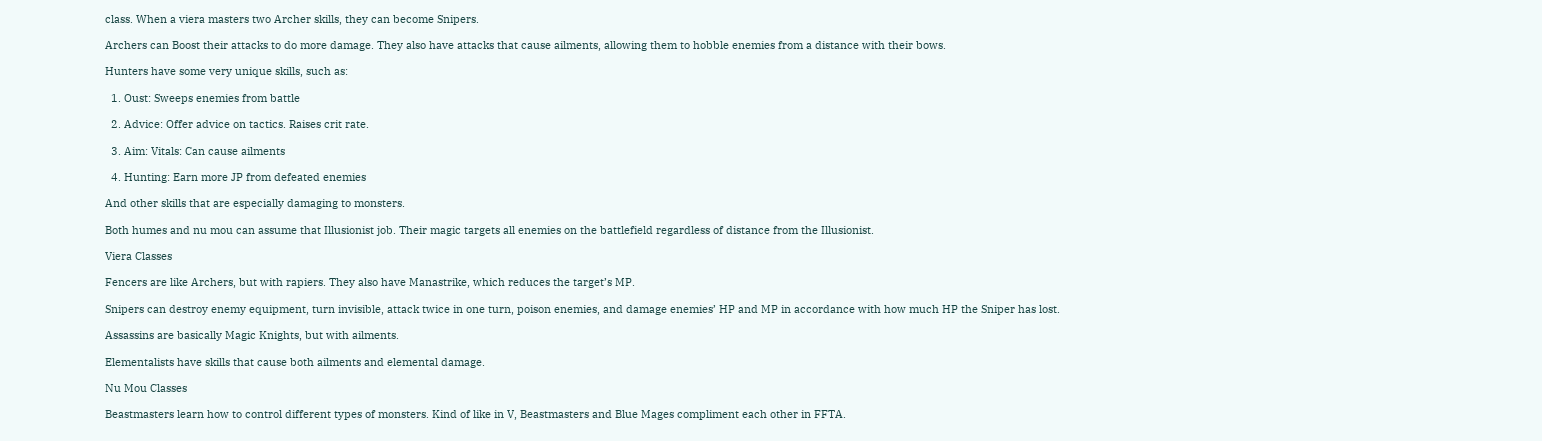class. When a viera masters two Archer skills, they can become Snipers.

Archers can Boost their attacks to do more damage. They also have attacks that cause ailments, allowing them to hobble enemies from a distance with their bows.

Hunters have some very unique skills, such as:

  1. Oust: Sweeps enemies from battle

  2. Advice: Offer advice on tactics. Raises crit rate.

  3. Aim: Vitals: Can cause ailments

  4. Hunting: Earn more JP from defeated enemies

And other skills that are especially damaging to monsters.

Both humes and nu mou can assume that Illusionist job. Their magic targets all enemies on the battlefield regardless of distance from the Illusionist.

Viera Classes

Fencers are like Archers, but with rapiers. They also have Manastrike, which reduces the target’s MP.

Snipers can destroy enemy equipment, turn invisible, attack twice in one turn, poison enemies, and damage enemies’ HP and MP in accordance with how much HP the Sniper has lost.

Assassins are basically Magic Knights, but with ailments.

Elementalists have skills that cause both ailments and elemental damage.

Nu Mou Classes

Beastmasters learn how to control different types of monsters. Kind of like in V, Beastmasters and Blue Mages compliment each other in FFTA.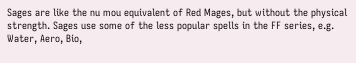Sages are like the nu mou equivalent of Red Mages, but without the physical strength. Sages use some of the less popular spells in the FF series, e.g. Water, Aero, Bio,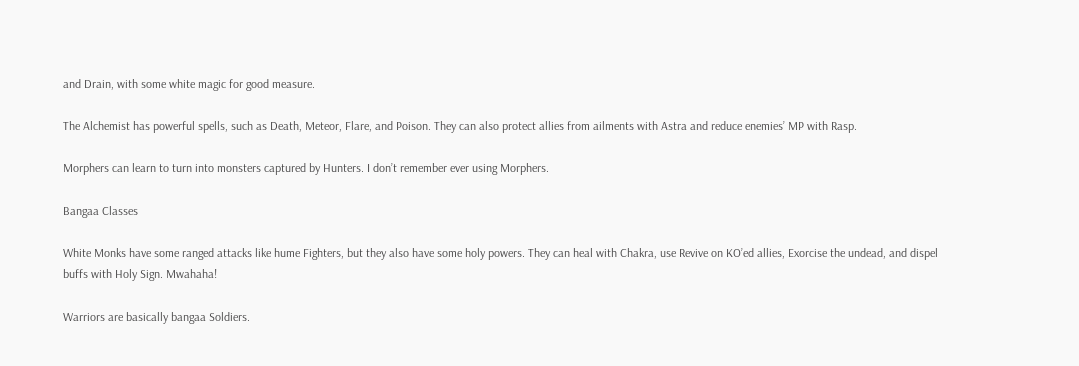and Drain, with some white magic for good measure.

The Alchemist has powerful spells, such as Death, Meteor, Flare, and Poison. They can also protect allies from ailments with Astra and reduce enemies’ MP with Rasp.

Morphers can learn to turn into monsters captured by Hunters. I don’t remember ever using Morphers.

Bangaa Classes

White Monks have some ranged attacks like hume Fighters, but they also have some holy powers. They can heal with Chakra, use Revive on KO’ed allies, Exorcise the undead, and dispel buffs with Holy Sign. Mwahaha!

Warriors are basically bangaa Soldiers.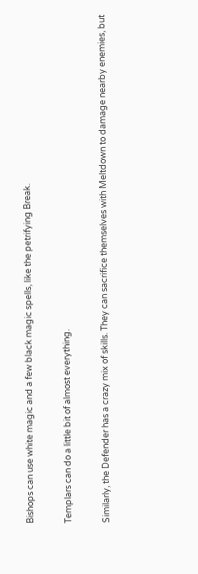Bishops can use white magic and a few black magic spells, like the petrifying Break.

Templars can do a little bit of almost everything.

Similarly, the Defender has a crazy mix of skills. They can sacrifice themselves with Meltdown to damage nearby enemies, but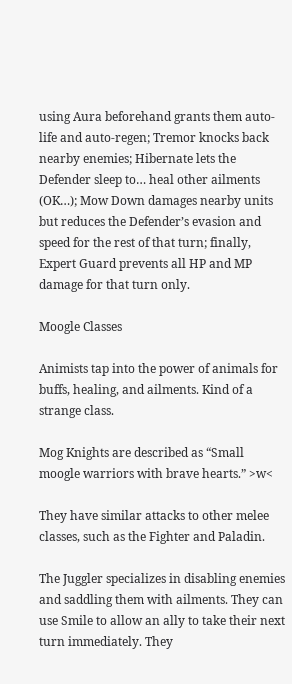using Aura beforehand grants them auto-life and auto-regen; Tremor knocks back nearby enemies; Hibernate lets the Defender sleep to… heal other ailments (OK…); Mow Down damages nearby units but reduces the Defender’s evasion and speed for the rest of that turn; finally, Expert Guard prevents all HP and MP damage for that turn only.

Moogle Classes

Animists tap into the power of animals for buffs, healing, and ailments. Kind of a strange class.

Mog Knights are described as “Small moogle warriors with brave hearts.” >w<

They have similar attacks to other melee classes, such as the Fighter and Paladin.

The Juggler specializes in disabling enemies and saddling them with ailments. They can use Smile to allow an ally to take their next turn immediately. They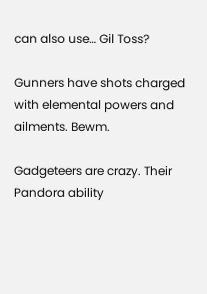can also use… Gil Toss?

Gunners have shots charged with elemental powers and ailments. Bewm.

Gadgeteers are crazy. Their Pandora ability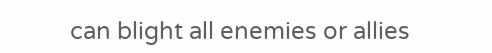can blight all enemies or allies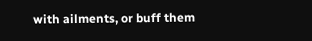with ailments, or buff them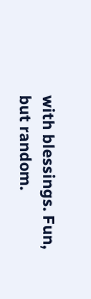with blessings. Fun, but random.